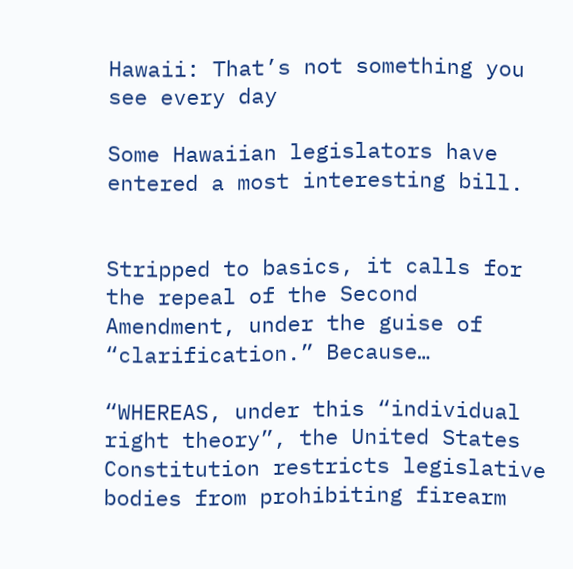Hawaii: That’s not something you see every day

Some Hawaiian legislators have entered a most interesting bill.


Stripped to basics, it calls for the repeal of the Second Amendment, under the guise of “clarification.” Because…

“WHEREAS, under this “individual right theory”, the United States Constitution restricts legislative bodies from prohibiting firearm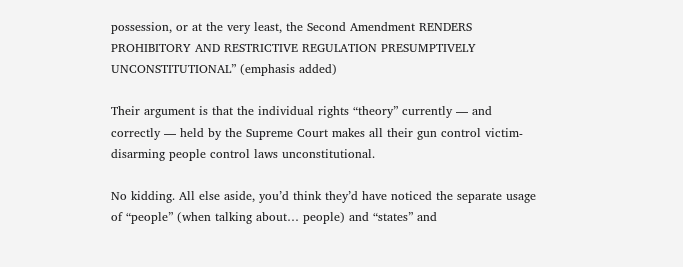possession, or at the very least, the Second Amendment RENDERS PROHIBITORY AND RESTRICTIVE REGULATION PRESUMPTIVELY UNCONSTITUTIONAL” (emphasis added)

Their argument is that the individual rights “theory” currently — and correctly — held by the Supreme Court makes all their gun control victim-disarming people control laws unconstitutional.

No kidding. All else aside, you’d think they’d have noticed the separate usage of “people” (when talking about… people) and “states” and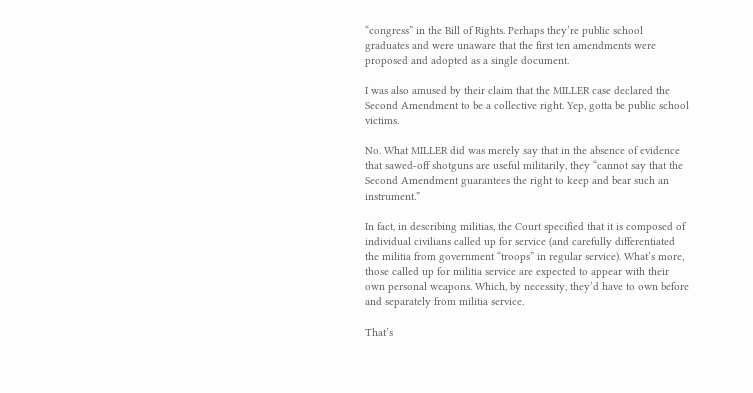“congress” in the Bill of Rights. Perhaps they’re public school graduates and were unaware that the first ten amendments were proposed and adopted as a single document.

I was also amused by their claim that the MILLER case declared the Second Amendment to be a collective right. Yep, gotta be public school victims.

No. What MILLER did was merely say that in the absence of evidence that sawed-off shotguns are useful militarily, they “cannot say that the Second Amendment guarantees the right to keep and bear such an instrument.”

In fact, in describing militias, the Court specified that it is composed of individual civilians called up for service (and carefully differentiated the militia from government “troops” in regular service). What’s more, those called up for militia service are expected to appear with their own personal weapons. Which, by necessity, they’d have to own before and separately from militia service.

That’s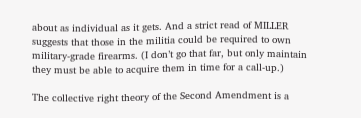about as individual as it gets. And a strict read of MILLER suggests that those in the militia could be required to own military-grade firearms. (I don’t go that far, but only maintain they must be able to acquire them in time for a call-up.)

The collective right theory of the Second Amendment is a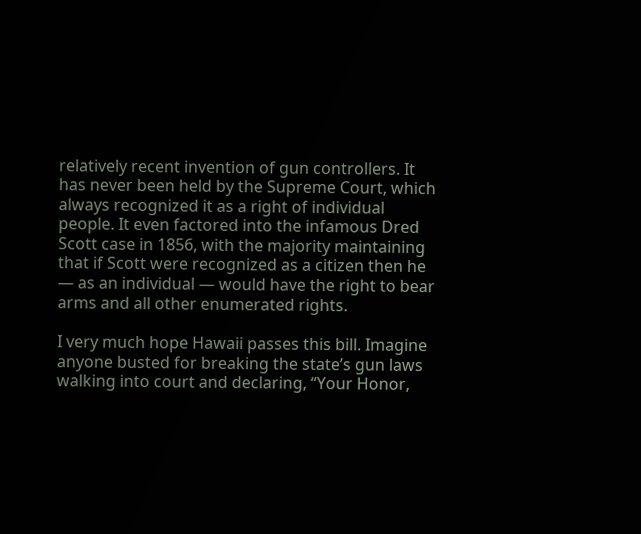relatively recent invention of gun controllers. It has never been held by the Supreme Court, which always recognized it as a right of individual people. It even factored into the infamous Dred Scott case in 1856, with the majority maintaining that if Scott were recognized as a citizen then he — as an individual — would have the right to bear arms and all other enumerated rights.

I very much hope Hawaii passes this bill. Imagine anyone busted for breaking the state’s gun laws walking into court and declaring, “Your Honor,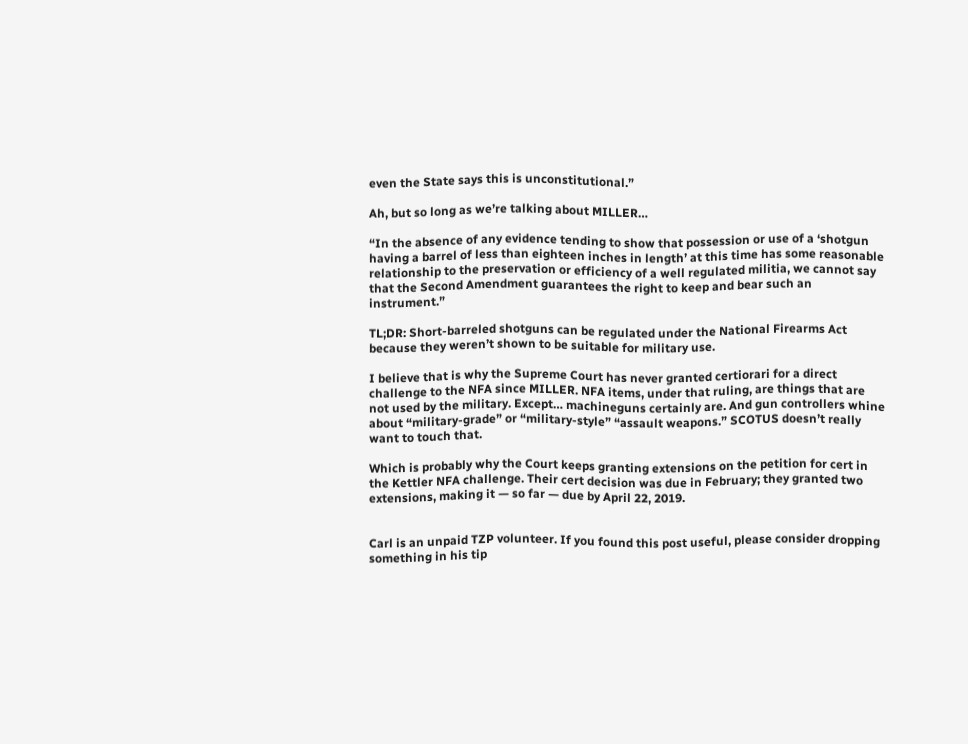even the State says this is unconstitutional.”

Ah, but so long as we’re talking about MILLER…

“In the absence of any evidence tending to show that possession or use of a ‘shotgun having a barrel of less than eighteen inches in length’ at this time has some reasonable relationship to the preservation or efficiency of a well regulated militia, we cannot say that the Second Amendment guarantees the right to keep and bear such an instrument.”

TL;DR: Short-barreled shotguns can be regulated under the National Firearms Act because they weren’t shown to be suitable for military use.

I believe that is why the Supreme Court has never granted certiorari for a direct challenge to the NFA since MILLER. NFA items, under that ruling, are things that are not used by the military. Except… machineguns certainly are. And gun controllers whine about “military-grade” or “military-style” “assault weapons.” SCOTUS doesn’t really want to touch that.

Which is probably why the Court keeps granting extensions on the petition for cert in the Kettler NFA challenge. Their cert decision was due in February; they granted two extensions, making it — so far — due by April 22, 2019.


Carl is an unpaid TZP volunteer. If you found this post useful, please consider dropping something in his tip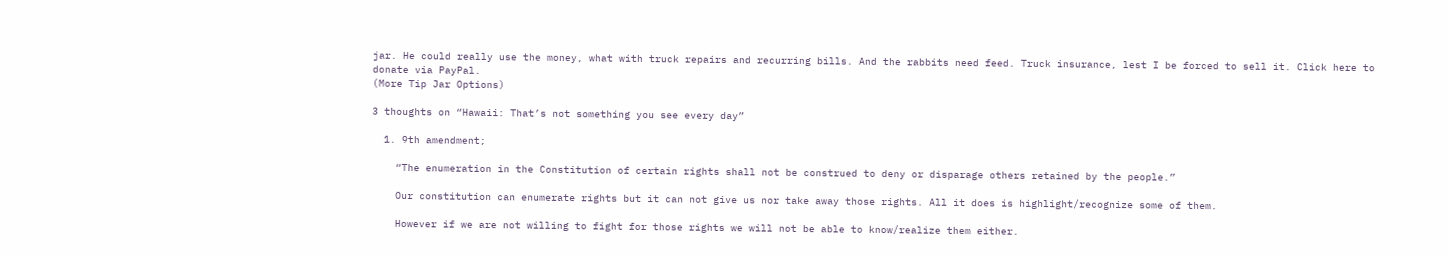jar. He could really use the money, what with truck repairs and recurring bills. And the rabbits need feed. Truck insurance, lest I be forced to sell it. Click here to donate via PayPal.
(More Tip Jar Options)

3 thoughts on “Hawaii: That’s not something you see every day”

  1. 9th amendment;

    “The enumeration in the Constitution of certain rights shall not be construed to deny or disparage others retained by the people.”

    Our constitution can enumerate rights but it can not give us nor take away those rights. All it does is highlight/recognize some of them.

    However if we are not willing to fight for those rights we will not be able to know/realize them either.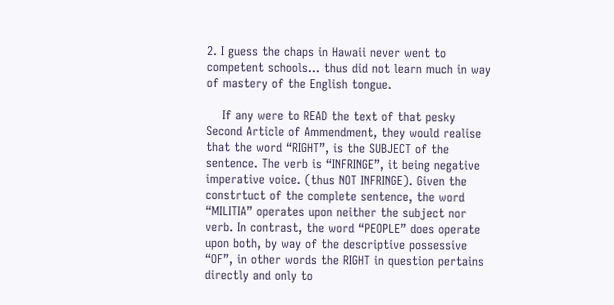2. I guess the chaps in Hawaii never went to competent schools… thus did not learn much in way of mastery of the English tongue.

    If any were to READ the text of that pesky Second Article of Ammendment, they would realise that the word “RIGHT”, is the SUBJECT of the sentence. The verb is “INFRINGE”, it being negative imperative voice. (thus NOT INFRINGE). Given the constrtuct of the complete sentence, the word “MILITIA” operates upon neither the subject nor verb. In contrast, the word “PEOPLE” does operate upon both, by way of the descriptive possessive “OF”, in other words the RIGHT in question pertains directly and only to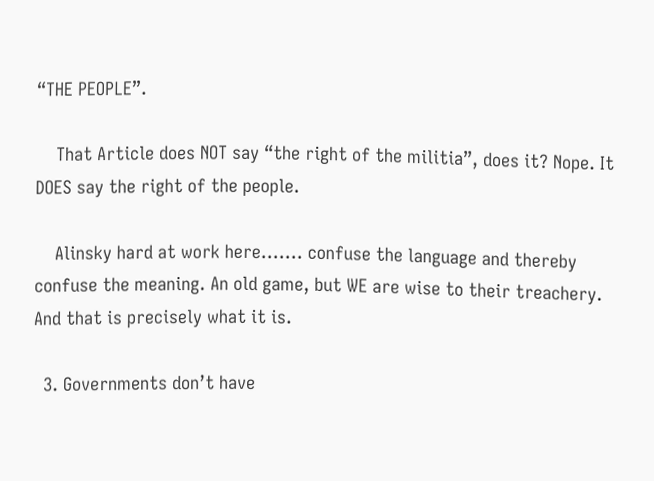“THE PEOPLE”.

    That Article does NOT say “the right of the militia”, does it? Nope. It DOES say the right of the people.

    Alinsky hard at work here……. confuse the language and thereby confuse the meaning. An old game, but WE are wise to their treachery. And that is precisely what it is.

  3. Governments don’t have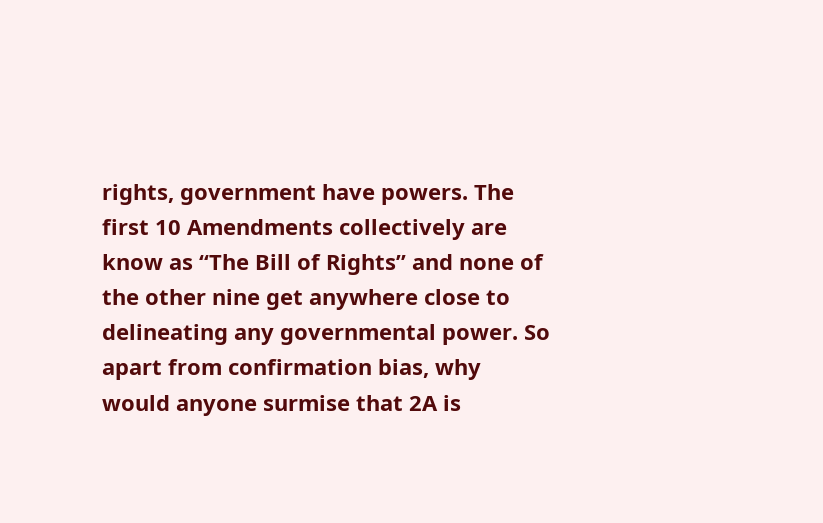rights, government have powers. The first 10 Amendments collectively are know as “The Bill of Rights” and none of the other nine get anywhere close to delineating any governmental power. So apart from confirmation bias, why would anyone surmise that 2A is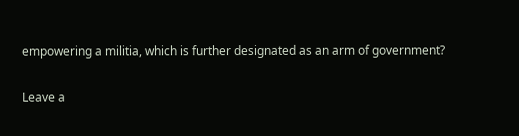empowering a militia, which is further designated as an arm of government?

Leave a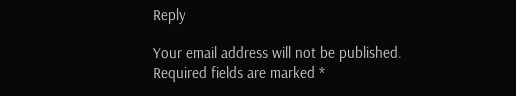Reply

Your email address will not be published. Required fields are marked *